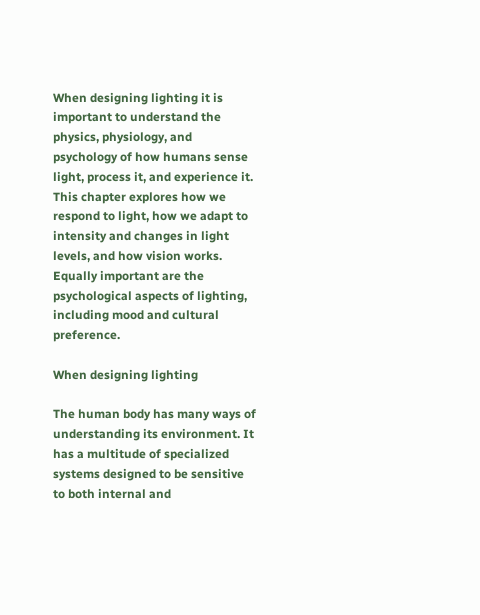When designing lighting it is important to understand the physics, physiology, and psychology of how humans sense light, process it, and experience it. This chapter explores how we respond to light, how we adapt to intensity and changes in light levels, and how vision works. Equally important are the psychological aspects of lighting, including mood and cultural preference.

When designing lighting

The human body has many ways of understanding its environment. It has a multitude of specialized systems designed to be sensitive to both internal and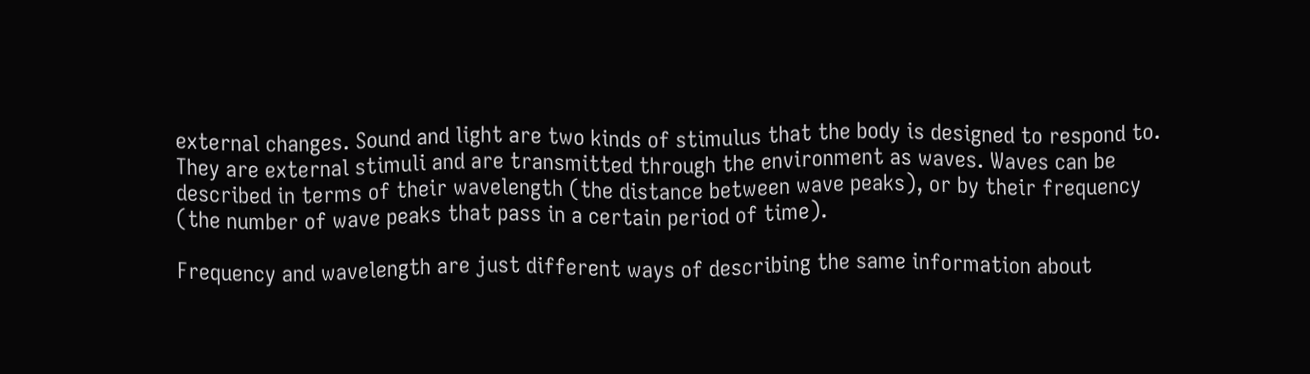external changes. Sound and light are two kinds of stimulus that the body is designed to respond to. They are external stimuli and are transmitted through the environment as waves. Waves can be described in terms of their wavelength (the distance between wave peaks), or by their frequency (the number of wave peaks that pass in a certain period of time).

Frequency and wavelength are just different ways of describing the same information about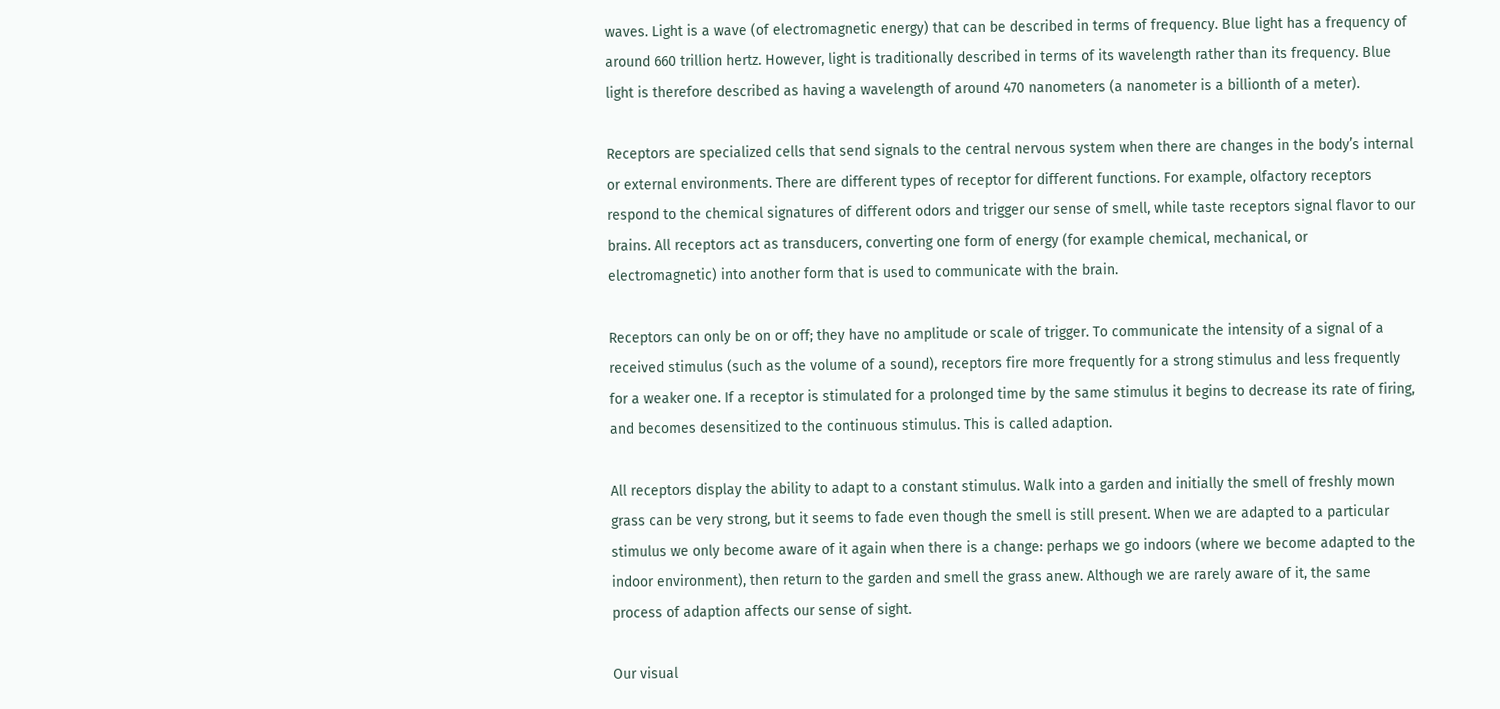waves. Light is a wave (of electromagnetic energy) that can be described in terms of frequency. Blue light has a frequency of around 660 trillion hertz. However, light is traditionally described in terms of its wavelength rather than its frequency. Blue light is therefore described as having a wavelength of around 470 nanometers (a nanometer is a billionth of a meter).

Receptors are specialized cells that send signals to the central nervous system when there are changes in the body’s internal or external environments. There are different types of receptor for different functions. For example, olfactory receptors respond to the chemical signatures of different odors and trigger our sense of smell, while taste receptors signal flavor to our brains. All receptors act as transducers, converting one form of energy (for example chemical, mechanical, or electromagnetic) into another form that is used to communicate with the brain.

Receptors can only be on or off; they have no amplitude or scale of trigger. To communicate the intensity of a signal of a received stimulus (such as the volume of a sound), receptors fire more frequently for a strong stimulus and less frequently for a weaker one. If a receptor is stimulated for a prolonged time by the same stimulus it begins to decrease its rate of firing, and becomes desensitized to the continuous stimulus. This is called adaption.

All receptors display the ability to adapt to a constant stimulus. Walk into a garden and initially the smell of freshly mown grass can be very strong, but it seems to fade even though the smell is still present. When we are adapted to a particular stimulus we only become aware of it again when there is a change: perhaps we go indoors (where we become adapted to the indoor environment), then return to the garden and smell the grass anew. Although we are rarely aware of it, the same process of adaption affects our sense of sight.

Our visual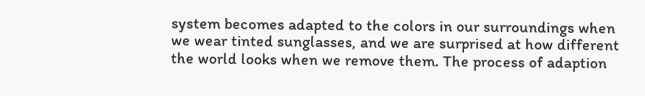system becomes adapted to the colors in our surroundings when we wear tinted sunglasses, and we are surprised at how different the world looks when we remove them. The process of adaption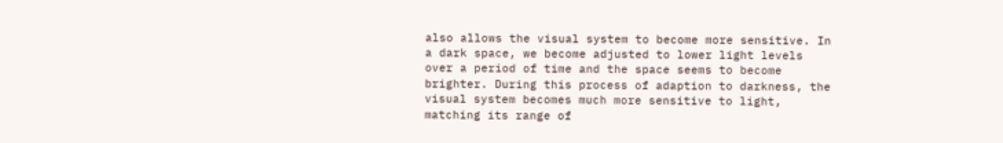also allows the visual system to become more sensitive. In a dark space, we become adjusted to lower light levels over a period of time and the space seems to become brighter. During this process of adaption to darkness, the visual system becomes much more sensitive to light, matching its range of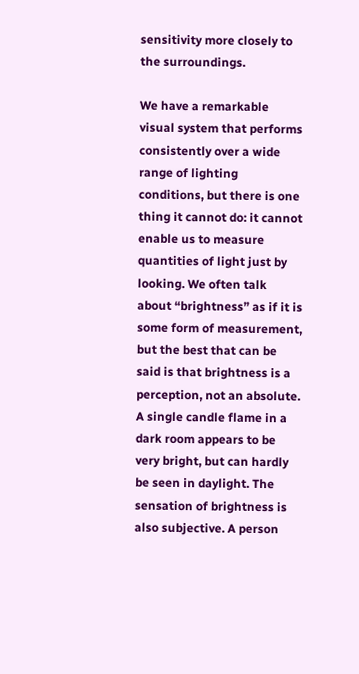sensitivity more closely to the surroundings.

We have a remarkable visual system that performs consistently over a wide range of lighting conditions, but there is one thing it cannot do: it cannot enable us to measure quantities of light just by looking. We often talk about “brightness” as if it is some form of measurement, but the best that can be said is that brightness is a perception, not an absolute. A single candle flame in a dark room appears to be very bright, but can hardly be seen in daylight. The sensation of brightness is also subjective. A person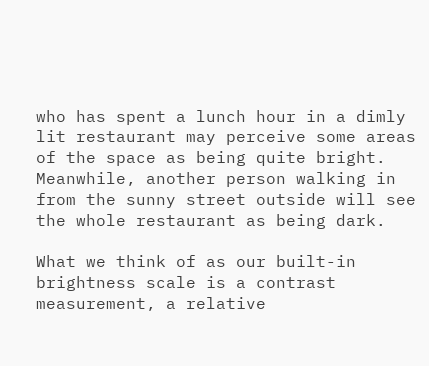who has spent a lunch hour in a dimly lit restaurant may perceive some areas of the space as being quite bright. Meanwhile, another person walking in from the sunny street outside will see the whole restaurant as being dark.

What we think of as our built-in brightness scale is a contrast measurement, a relative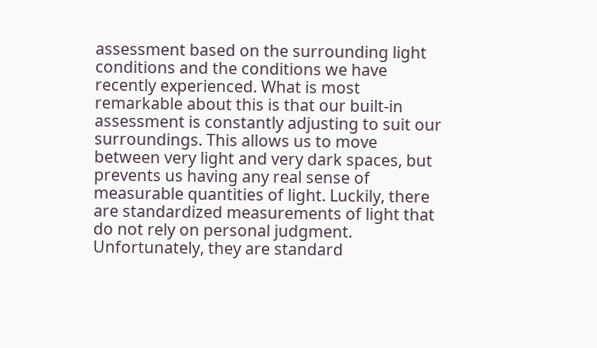assessment based on the surrounding light conditions and the conditions we have recently experienced. What is most remarkable about this is that our built-in assessment is constantly adjusting to suit our surroundings. This allows us to move between very light and very dark spaces, but prevents us having any real sense of measurable quantities of light. Luckily, there are standardized measurements of light that do not rely on personal judgment. Unfortunately, they are standard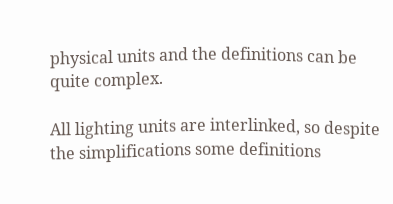physical units and the definitions can be quite complex.

All lighting units are interlinked, so despite the simplifications some definitions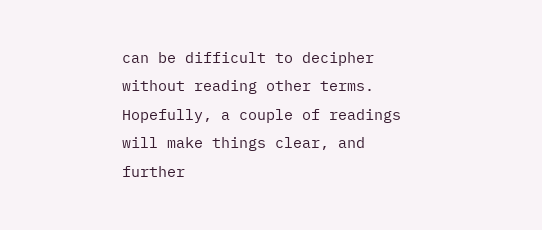can be difficult to decipher without reading other terms. Hopefully, a couple of readings will make things clear, and further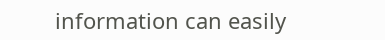information can easily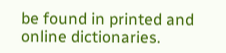be found in printed and online dictionaries.